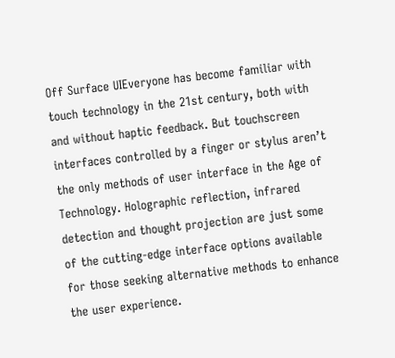Off Surface UIEveryone has become familiar with touch technology in the 21st century, both with and without haptic feedback. But touchscreen interfaces controlled by a finger or stylus aren’t the only methods of user interface in the Age of Technology. Holographic reflection, infrared detection and thought projection are just some of the cutting-edge interface options available for those seeking alternative methods to enhance the user experience.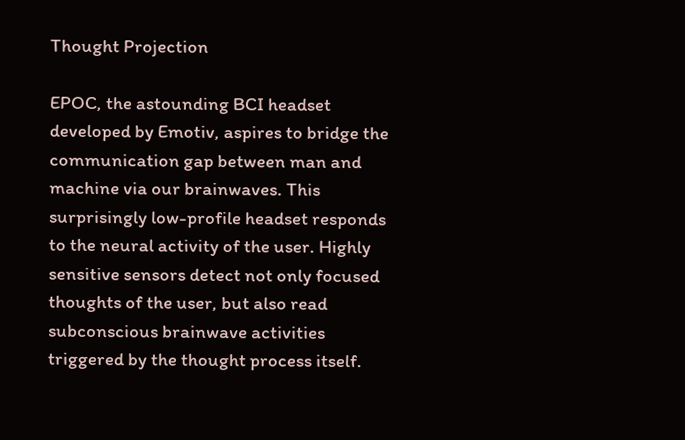Thought Projection

EPOC, the astounding BCI headset developed by Emotiv, aspires to bridge the communication gap between man and machine via our brainwaves. This surprisingly low-profile headset responds to the neural activity of the user. Highly sensitive sensors detect not only focused thoughts of the user, but also read subconscious brainwave activities triggered by the thought process itself.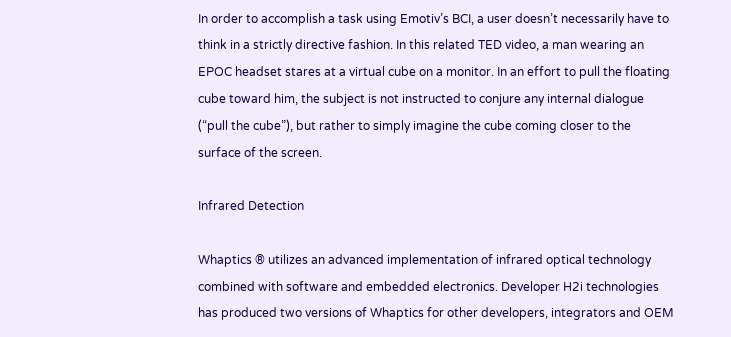In order to accomplish a task using Emotiv’s BCI, a user doesn’t necessarily have to think in a strictly directive fashion. In this related TED video, a man wearing an EPOC headset stares at a virtual cube on a monitor. In an effort to pull the floating cube toward him, the subject is not instructed to conjure any internal dialogue (“pull the cube”), but rather to simply imagine the cube coming closer to the surface of the screen.

Infrared Detection

Whaptics ® utilizes an advanced implementation of infrared optical technology combined with software and embedded electronics. Developer H2i technologies has produced two versions of Whaptics for other developers, integrators and OEM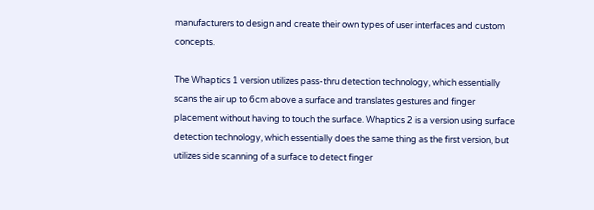manufacturers to design and create their own types of user interfaces and custom concepts.

The Whaptics 1 version utilizes pass-thru detection technology, which essentially scans the air up to 6cm above a surface and translates gestures and finger placement without having to touch the surface. Whaptics 2 is a version using surface detection technology, which essentially does the same thing as the first version, but utilizes side scanning of a surface to detect finger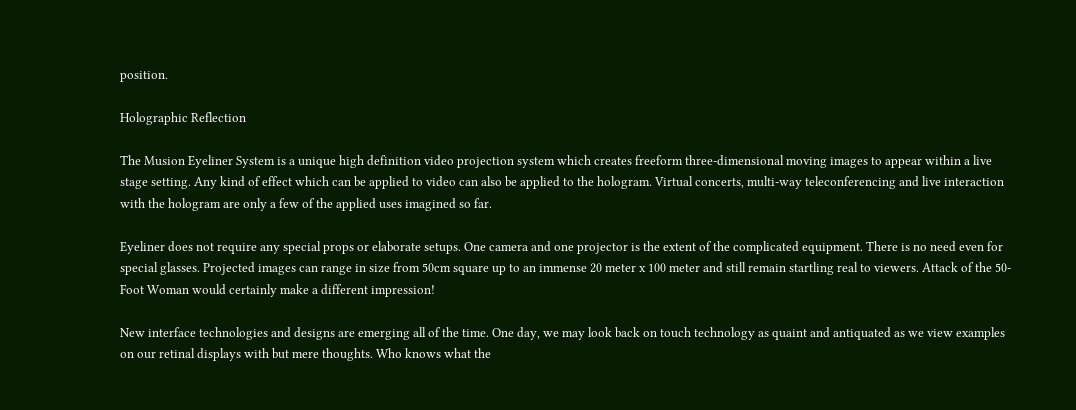position.

Holographic Reflection

The Musion Eyeliner System is a unique high definition video projection system which creates freeform three-dimensional moving images to appear within a live stage setting. Any kind of effect which can be applied to video can also be applied to the hologram. Virtual concerts, multi-way teleconferencing and live interaction with the hologram are only a few of the applied uses imagined so far.

Eyeliner does not require any special props or elaborate setups. One camera and one projector is the extent of the complicated equipment. There is no need even for special glasses. Projected images can range in size from 50cm square up to an immense 20 meter x 100 meter and still remain startling real to viewers. Attack of the 50-Foot Woman would certainly make a different impression!

New interface technologies and designs are emerging all of the time. One day, we may look back on touch technology as quaint and antiquated as we view examples on our retinal displays with but mere thoughts. Who knows what the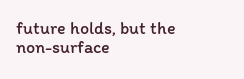future holds, but the non-surface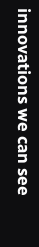innovations we can see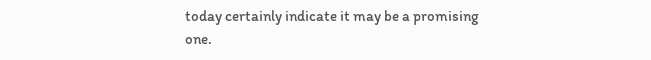today certainly indicate it may be a promising one.